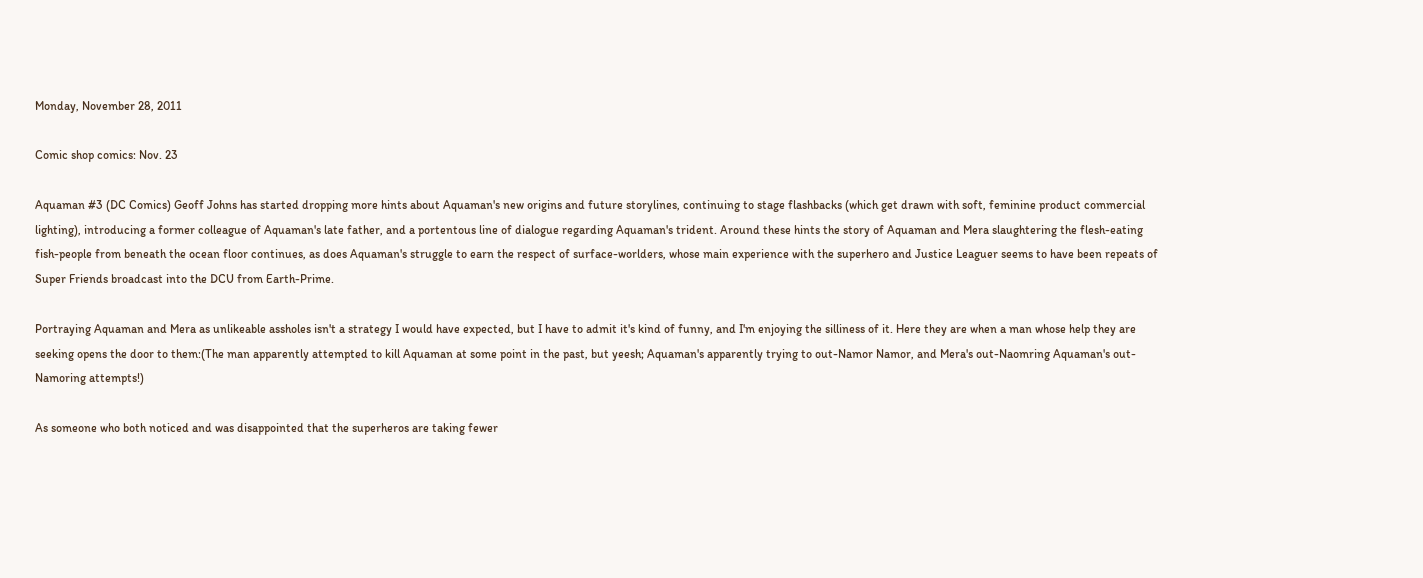Monday, November 28, 2011

Comic shop comics: Nov. 23

Aquaman #3 (DC Comics) Geoff Johns has started dropping more hints about Aquaman's new origins and future storylines, continuing to stage flashbacks (which get drawn with soft, feminine product commercial lighting), introducing a former colleague of Aquaman's late father, and a portentous line of dialogue regarding Aquaman's trident. Around these hints the story of Aquaman and Mera slaughtering the flesh-eating fish-people from beneath the ocean floor continues, as does Aquaman's struggle to earn the respect of surface-worlders, whose main experience with the superhero and Justice Leaguer seems to have been repeats of Super Friends broadcast into the DCU from Earth-Prime.

Portraying Aquaman and Mera as unlikeable assholes isn't a strategy I would have expected, but I have to admit it's kind of funny, and I'm enjoying the silliness of it. Here they are when a man whose help they are seeking opens the door to them:(The man apparently attempted to kill Aquaman at some point in the past, but yeesh; Aquaman's apparently trying to out-Namor Namor, and Mera's out-Naomring Aquaman's out-Namoring attempts!)

As someone who both noticed and was disappointed that the superheros are taking fewer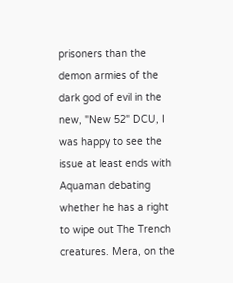prisoners than the demon armies of the dark god of evil in the new, "New 52" DCU, I was happy to see the issue at least ends with Aquaman debating whether he has a right to wipe out The Trench creatures. Mera, on the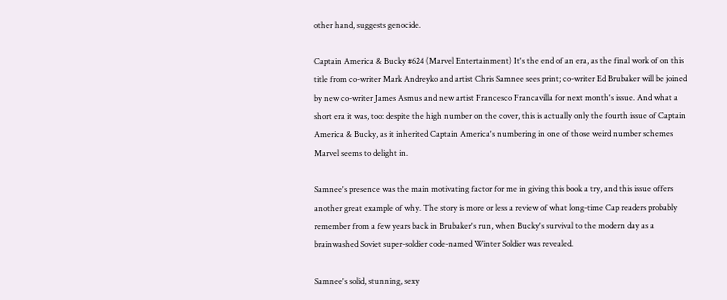other hand, suggests genocide.

Captain America & Bucky #624 (Marvel Entertainment) It's the end of an era, as the final work of on this title from co-writer Mark Andreyko and artist Chris Samnee sees print; co-writer Ed Brubaker will be joined by new co-writer James Asmus and new artist Francesco Francavilla for next month's issue. And what a short era it was, too: despite the high number on the cover, this is actually only the fourth issue of Captain America & Bucky, as it inherited Captain America's numbering in one of those weird number schemes Marvel seems to delight in.

Samnee's presence was the main motivating factor for me in giving this book a try, and this issue offers another great example of why. The story is more or less a review of what long-time Cap readers probably remember from a few years back in Brubaker's run, when Bucky's survival to the modern day as a brainwashed Soviet super-soldier code-named Winter Soldier was revealed.

Samnee's solid, stunning, sexy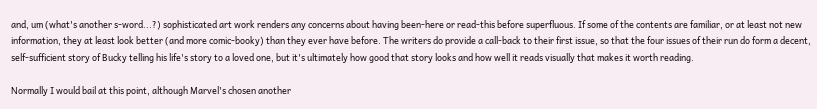and, um (what's another s-word...?) sophisticated art work renders any concerns about having been-here or read-this before superfluous. If some of the contents are familiar, or at least not new information, they at least look better (and more comic-booky) than they ever have before. The writers do provide a call-back to their first issue, so that the four issues of their run do form a decent, self-sufficient story of Bucky telling his life's story to a loved one, but it's ultimately how good that story looks and how well it reads visually that makes it worth reading.

Normally I would bail at this point, although Marvel's chosen another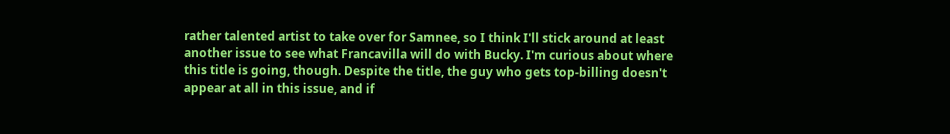rather talented artist to take over for Samnee, so I think I'll stick around at least another issue to see what Francavilla will do with Bucky. I'm curious about where this title is going, though. Despite the title, the guy who gets top-billing doesn't appear at all in this issue, and if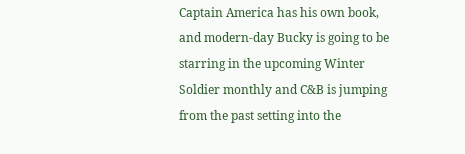Captain America has his own book, and modern-day Bucky is going to be starring in the upcoming Winter Soldier monthly and C&B is jumping from the past setting into the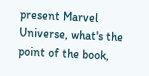present Marvel Universe, what's the point of the book,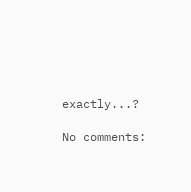exactly...?

No comments: